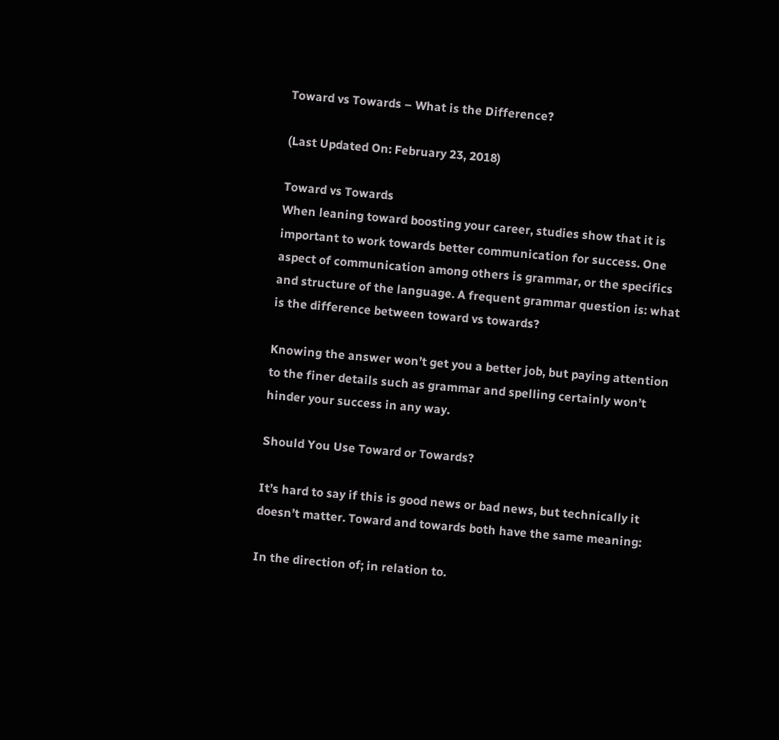Toward vs Towards – What is the Difference?

(Last Updated On: February 23, 2018)

Toward vs Towards
When leaning toward boosting your career, studies show that it is important to work towards better communication for success. One aspect of communication among others is grammar, or the specifics and structure of the language. A frequent grammar question is: what is the difference between toward vs towards?

Knowing the answer won’t get you a better job, but paying attention to the finer details such as grammar and spelling certainly won’t hinder your success in any way.

Should You Use Toward or Towards?

It’s hard to say if this is good news or bad news, but technically it doesn’t matter. Toward and towards both have the same meaning:

In the direction of; in relation to.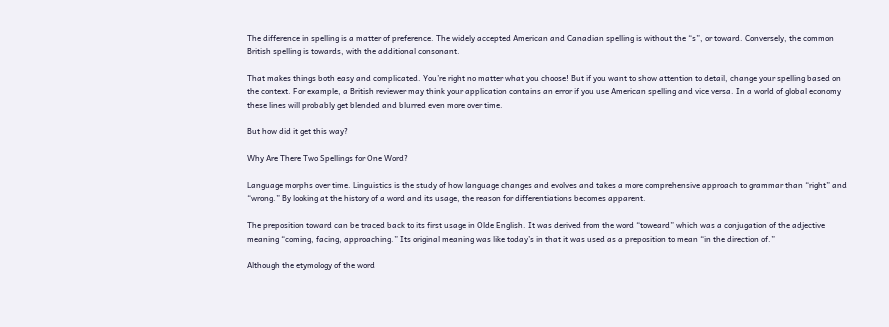The difference in spelling is a matter of preference. The widely accepted American and Canadian spelling is without the “s”, or toward. Conversely, the common British spelling is towards, with the additional consonant.

That makes things both easy and complicated. You’re right no matter what you choose! But if you want to show attention to detail, change your spelling based on the context. For example, a British reviewer may think your application contains an error if you use American spelling and vice versa. In a world of global economy these lines will probably get blended and blurred even more over time.

But how did it get this way?

Why Are There Two Spellings for One Word?

Language morphs over time. Linguistics is the study of how language changes and evolves and takes a more comprehensive approach to grammar than “right” and “wrong.” By looking at the history of a word and its usage, the reason for differentiations becomes apparent.

The preposition toward can be traced back to its first usage in Olde English. It was derived from the word “toweard” which was a conjugation of the adjective meaning “coming, facing, approaching.” Its original meaning was like today’s in that it was used as a preposition to mean “in the direction of.”

Although the etymology of the word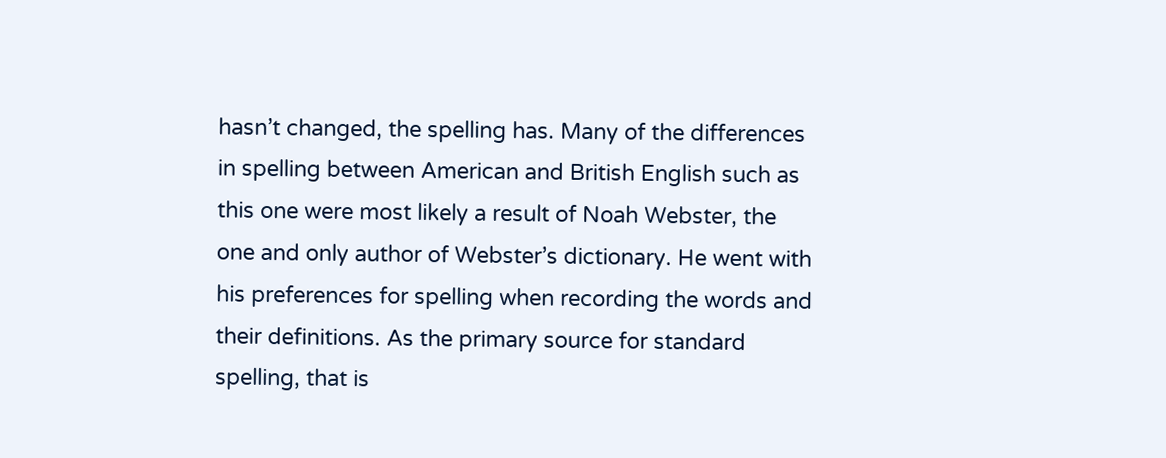hasn’t changed, the spelling has. Many of the differences in spelling between American and British English such as this one were most likely a result of Noah Webster, the one and only author of Webster’s dictionary. He went with his preferences for spelling when recording the words and their definitions. As the primary source for standard spelling, that is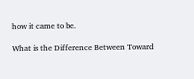how it came to be.

What is the Difference Between Toward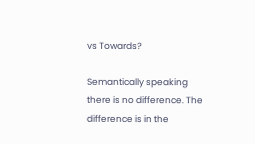vs Towards?

Semantically speaking there is no difference. The difference is in the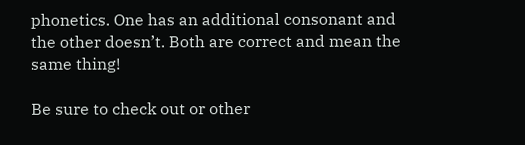phonetics. One has an additional consonant and the other doesn’t. Both are correct and mean the same thing!

Be sure to check out or other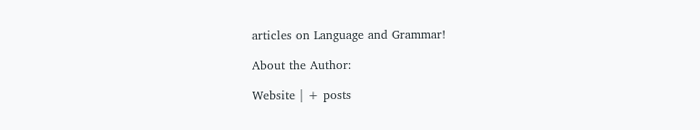articles on Language and Grammar!

About the Author:

Website | + posts